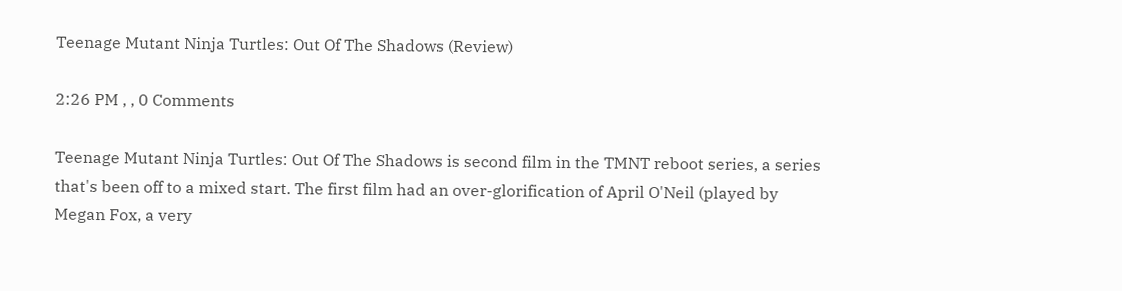Teenage Mutant Ninja Turtles: Out Of The Shadows (Review)

2:26 PM , , 0 Comments

Teenage Mutant Ninja Turtles: Out Of The Shadows is second film in the TMNT reboot series, a series that's been off to a mixed start. The first film had an over-glorification of April O'Neil (played by Megan Fox, a very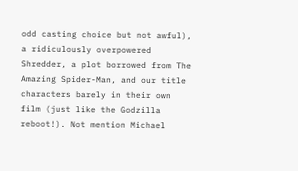odd casting choice but not awful), a ridiculously overpowered Shredder, a plot borrowed from The Amazing Spider-Man, and our title characters barely in their own film (just like the Godzilla reboot!). Not mention Michael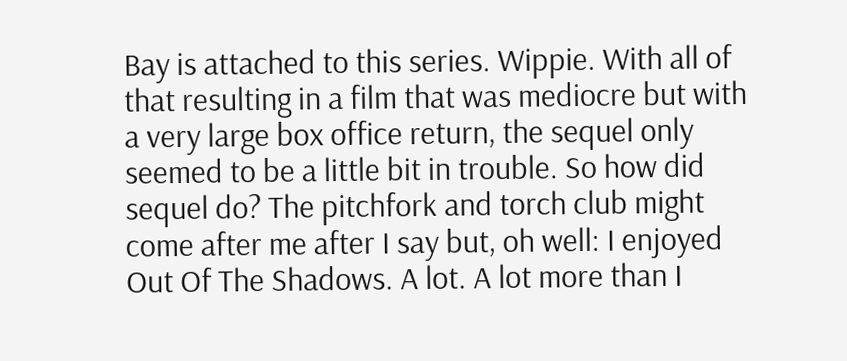Bay is attached to this series. Wippie. With all of that resulting in a film that was mediocre but with a very large box office return, the sequel only seemed to be a little bit in trouble. So how did sequel do? The pitchfork and torch club might come after me after I say but, oh well: I enjoyed Out Of The Shadows. A lot. A lot more than I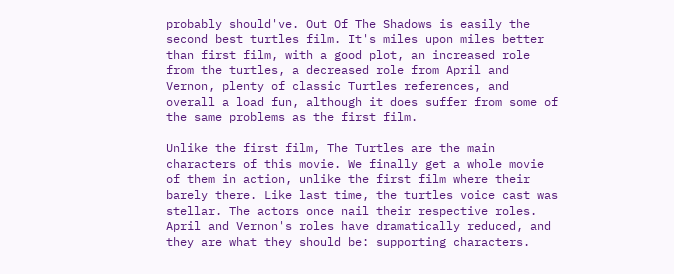probably should've. Out Of The Shadows is easily the second best turtles film. It's miles upon miles better than first film, with a good plot, an increased role from the turtles, a decreased role from April and Vernon, plenty of classic Turtles references, and overall a load fun, although it does suffer from some of the same problems as the first film.

Unlike the first film, The Turtles are the main characters of this movie. We finally get a whole movie of them in action, unlike the first film where their barely there. Like last time, the turtles voice cast was stellar. The actors once nail their respective roles. April and Vernon's roles have dramatically reduced, and they are what they should be: supporting characters.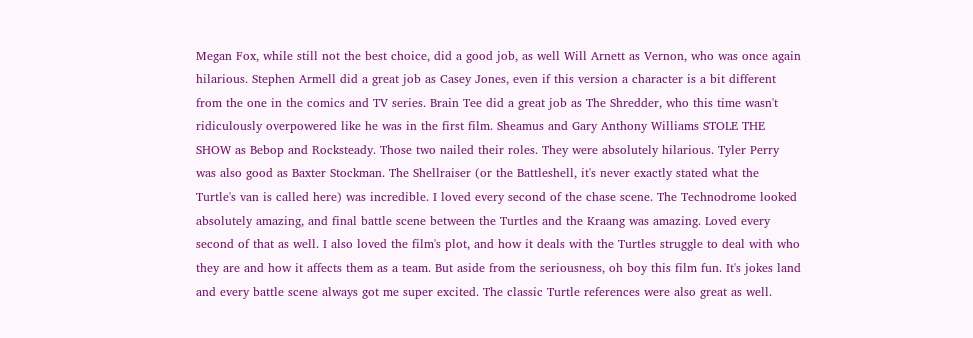Megan Fox, while still not the best choice, did a good job, as well Will Arnett as Vernon, who was once again hilarious. Stephen Armell did a great job as Casey Jones, even if this version a character is a bit different from the one in the comics and TV series. Brain Tee did a great job as The Shredder, who this time wasn't ridiculously overpowered like he was in the first film. Sheamus and Gary Anthony Williams STOLE THE SHOW as Bebop and Rocksteady. Those two nailed their roles. They were absolutely hilarious. Tyler Perry was also good as Baxter Stockman. The Shellraiser (or the Battleshell, it's never exactly stated what the Turtle's van is called here) was incredible. I loved every second of the chase scene. The Technodrome looked absolutely amazing, and final battle scene between the Turtles and the Kraang was amazing. Loved every second of that as well. I also loved the film's plot, and how it deals with the Turtles struggle to deal with who they are and how it affects them as a team. But aside from the seriousness, oh boy this film fun. It's jokes land and every battle scene always got me super excited. The classic Turtle references were also great as well.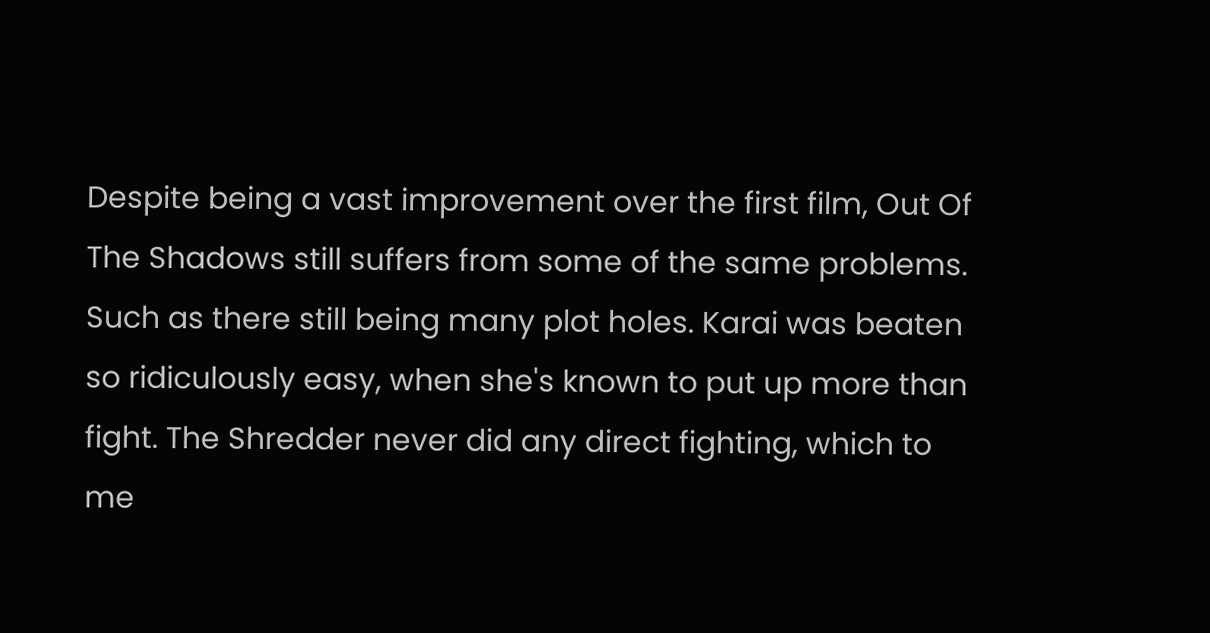Despite being a vast improvement over the first film, Out Of The Shadows still suffers from some of the same problems. Such as there still being many plot holes. Karai was beaten so ridiculously easy, when she's known to put up more than fight. The Shredder never did any direct fighting, which to me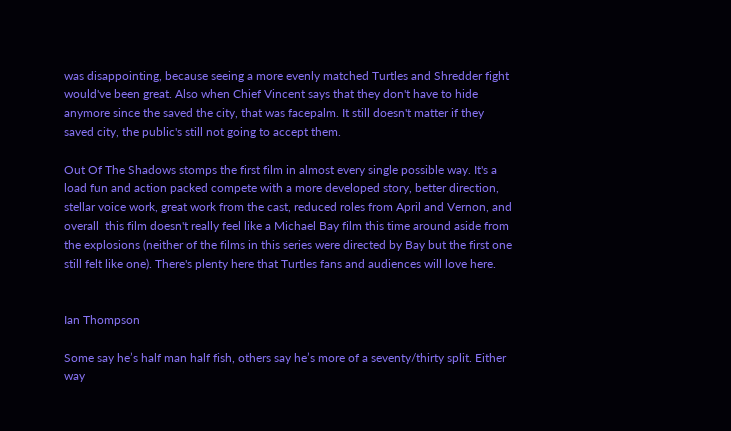was disappointing, because seeing a more evenly matched Turtles and Shredder fight would've been great. Also when Chief Vincent says that they don't have to hide anymore since the saved the city, that was facepalm. It still doesn't matter if they saved city, the public's still not going to accept them.

Out Of The Shadows stomps the first film in almost every single possible way. It's a load fun and action packed compete with a more developed story, better direction, stellar voice work, great work from the cast, reduced roles from April and Vernon, and overall  this film doesn't really feel like a Michael Bay film this time around aside from the explosions (neither of the films in this series were directed by Bay but the first one still felt like one). There's plenty here that Turtles fans and audiences will love here.


Ian Thompson

Some say he’s half man half fish, others say he’s more of a seventy/thirty split. Either way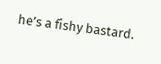he’s a fishy bastard.